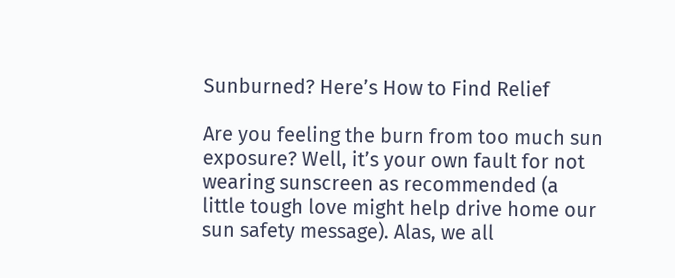Sunburned? Here’s How to Find Relief

Are you feeling the burn from too much sun exposure? Well, it’s your own fault for not wearing sunscreen as recommended (a little tough love might help drive home our sun safety message). Alas, we all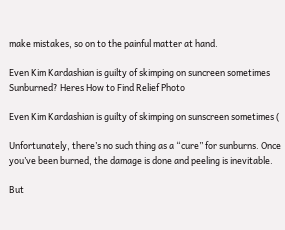make mistakes, so on to the painful matter at hand.

Even Kim Kardashian is guilty of skimping on suncreen sometimes  Sunburned? Heres How to Find Relief Photo

Even Kim Kardashian is guilty of skimping on sunscreen sometimes (

Unfortunately, there’s no such thing as a “cure” for sunburns. Once you’ve been burned, the damage is done and peeling is inevitable.

But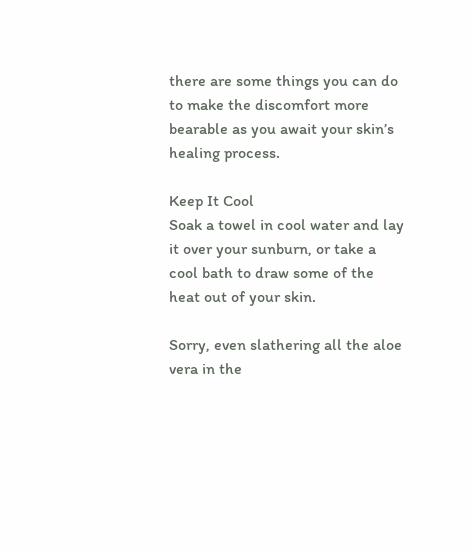there are some things you can do to make the discomfort more bearable as you await your skin’s healing process.

Keep It Cool
Soak a towel in cool water and lay it over your sunburn, or take a cool bath to draw some of the heat out of your skin.

Sorry, even slathering all the aloe vera in the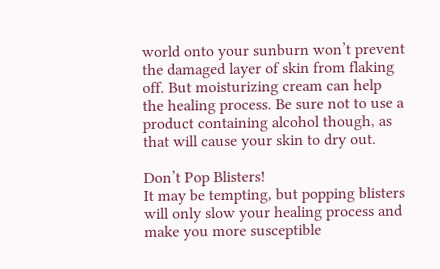world onto your sunburn won’t prevent the damaged layer of skin from flaking off. But moisturizing cream can help the healing process. Be sure not to use a product containing alcohol though, as that will cause your skin to dry out.

Don’t Pop Blisters!
It may be tempting, but popping blisters will only slow your healing process and make you more susceptible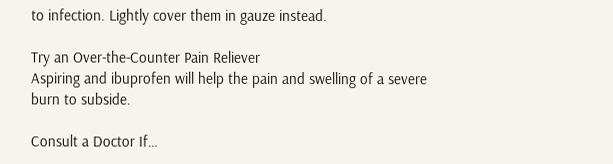to infection. Lightly cover them in gauze instead.

Try an Over-the-Counter Pain Reliever
Aspiring and ibuprofen will help the pain and swelling of a severe burn to subside.

Consult a Doctor If…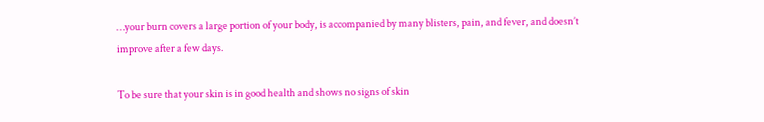…your burn covers a large portion of your body, is accompanied by many blisters, pain, and fever, and doesn’t improve after a few days.

To be sure that your skin is in good health and shows no signs of skin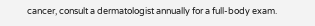cancer, consult a dermatologist annually for a full-body exam.